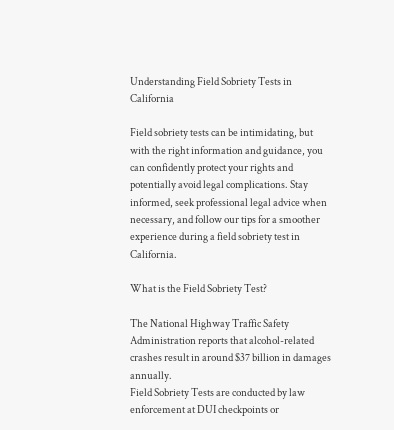Understanding Field Sobriety Tests in California

Field sobriety tests can be intimidating, but with the right information and guidance, you can confidently protect your rights and potentially avoid legal complications. Stay informed, seek professional legal advice when necessary, and follow our tips for a smoother experience during a field sobriety test in California.

What is the Field Sobriety Test?

The National Highway Traffic Safety Administration reports that alcohol-related crashes result in around $37 billion in damages annually.
Field Sobriety Tests are conducted by law enforcement at DUI checkpoints or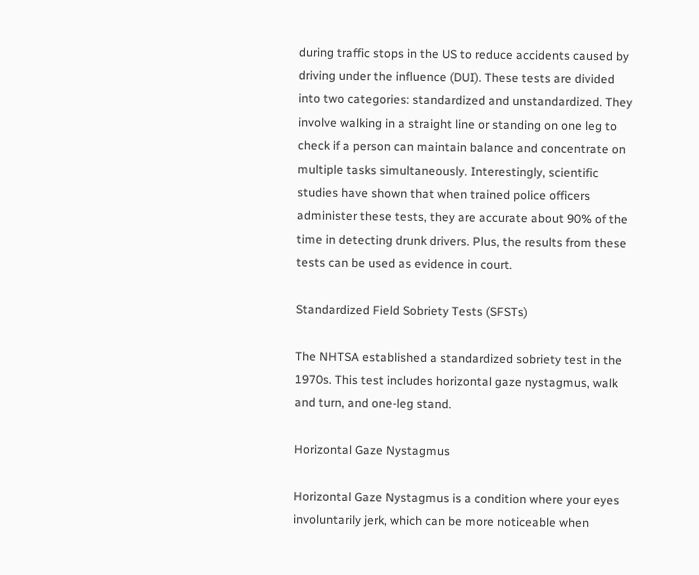during traffic stops in the US to reduce accidents caused by driving under the influence (DUI). These tests are divided into two categories: standardized and unstandardized. They involve walking in a straight line or standing on one leg to check if a person can maintain balance and concentrate on multiple tasks simultaneously. Interestingly, scientific studies have shown that when trained police officers administer these tests, they are accurate about 90% of the time in detecting drunk drivers. Plus, the results from these tests can be used as evidence in court.

Standardized Field Sobriety Tests (SFSTs)

The NHTSA established a standardized sobriety test in the 1970s. This test includes horizontal gaze nystagmus, walk and turn, and one-leg stand.

Horizontal Gaze Nystagmus

Horizontal Gaze Nystagmus is a condition where your eyes involuntarily jerk, which can be more noticeable when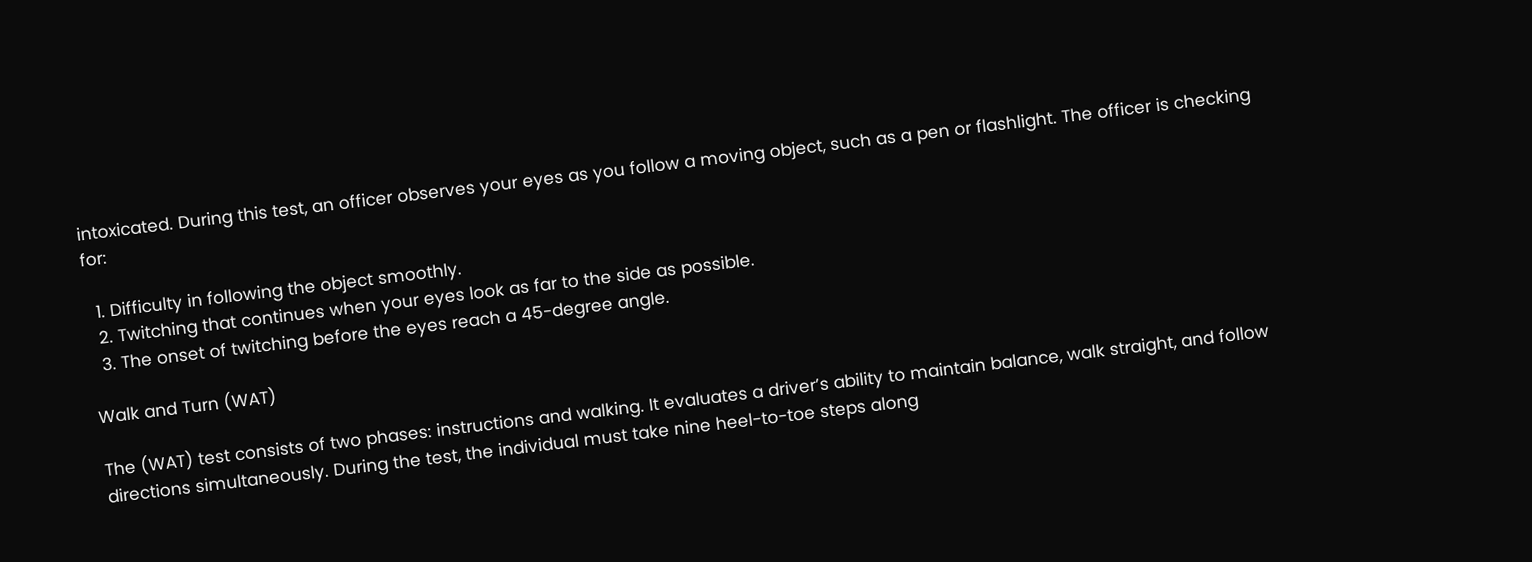intoxicated. During this test, an officer observes your eyes as you follow a moving object, such as a pen or flashlight. The officer is checking for:

  1. Difficulty in following the object smoothly.
  2. Twitching that continues when your eyes look as far to the side as possible.
  3. The onset of twitching before the eyes reach a 45-degree angle.

Walk and Turn (WAT)

The (WAT) test consists of two phases: instructions and walking. It evaluates a driver’s ability to maintain balance, walk straight, and follow directions simultaneously. During the test, the individual must take nine heel-to-toe steps along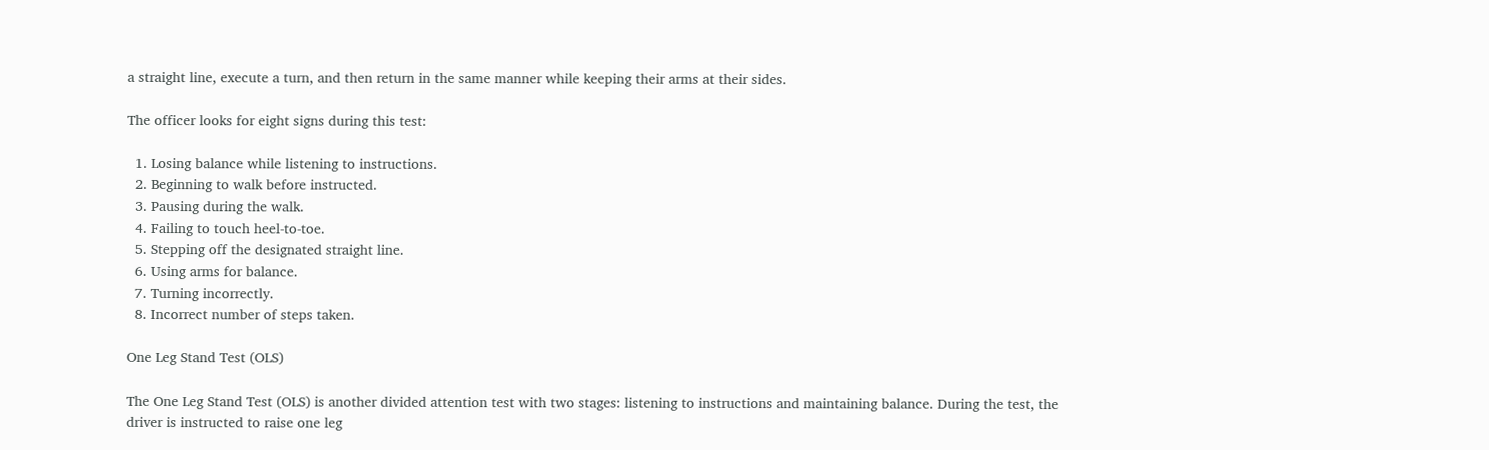a straight line, execute a turn, and then return in the same manner while keeping their arms at their sides.

The officer looks for eight signs during this test:

  1. Losing balance while listening to instructions.
  2. Beginning to walk before instructed.
  3. Pausing during the walk.
  4. Failing to touch heel-to-toe.
  5. Stepping off the designated straight line.
  6. Using arms for balance.
  7. Turning incorrectly.
  8. Incorrect number of steps taken.

One Leg Stand Test (OLS)

The One Leg Stand Test (OLS) is another divided attention test with two stages: listening to instructions and maintaining balance. During the test, the driver is instructed to raise one leg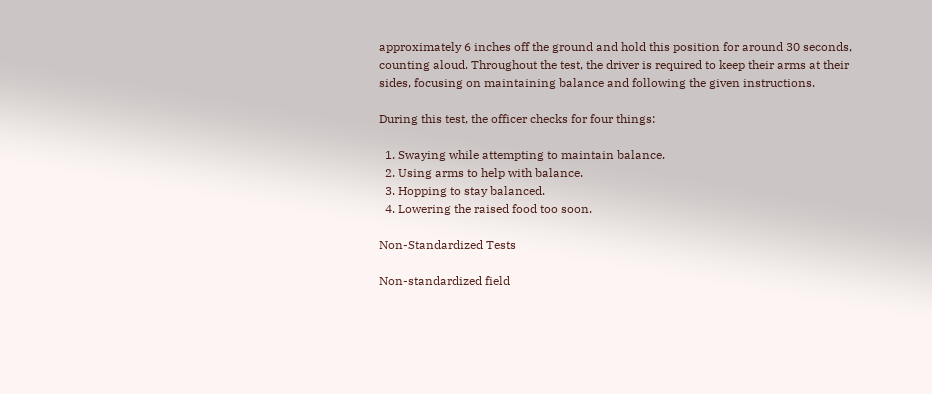approximately 6 inches off the ground and hold this position for around 30 seconds, counting aloud. Throughout the test, the driver is required to keep their arms at their sides, focusing on maintaining balance and following the given instructions.

During this test, the officer checks for four things:

  1. Swaying while attempting to maintain balance.
  2. Using arms to help with balance.
  3. Hopping to stay balanced.
  4. Lowering the raised food too soon.

Non-Standardized Tests

Non-standardized field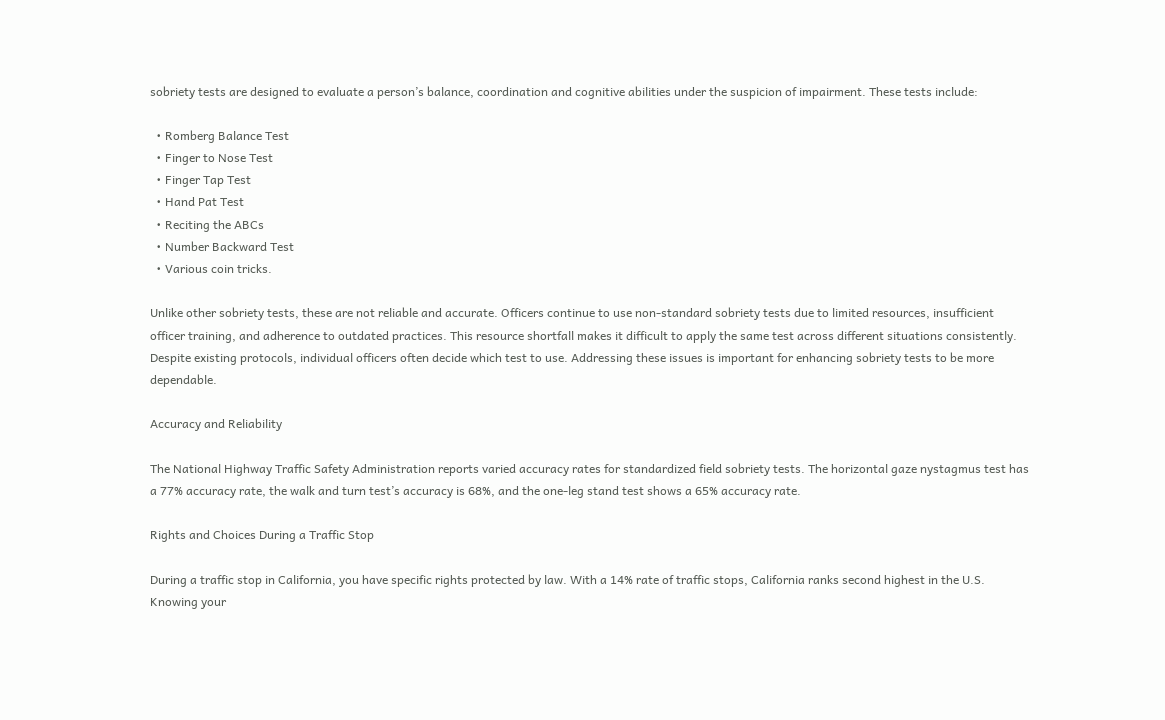sobriety tests are designed to evaluate a person’s balance, coordination and cognitive abilities under the suspicion of impairment. These tests include:

  • Romberg Balance Test
  • Finger to Nose Test
  • Finger Tap Test
  • Hand Pat Test
  • Reciting the ABCs
  • Number Backward Test
  • Various coin tricks.

Unlike other sobriety tests, these are not reliable and accurate. Officers continue to use non-standard sobriety tests due to limited resources, insufficient officer training, and adherence to outdated practices. This resource shortfall makes it difficult to apply the same test across different situations consistently. Despite existing protocols, individual officers often decide which test to use. Addressing these issues is important for enhancing sobriety tests to be more dependable.

Accuracy and Reliability

The National Highway Traffic Safety Administration reports varied accuracy rates for standardized field sobriety tests. The horizontal gaze nystagmus test has a 77% accuracy rate, the walk and turn test’s accuracy is 68%, and the one-leg stand test shows a 65% accuracy rate.

Rights and Choices During a Traffic Stop

During a traffic stop in California, you have specific rights protected by law. With a 14% rate of traffic stops, California ranks second highest in the U.S. Knowing your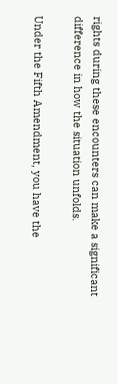rights during these encounters can make a significant difference in how the situation unfolds.

Under the Fifth Amendment, you have the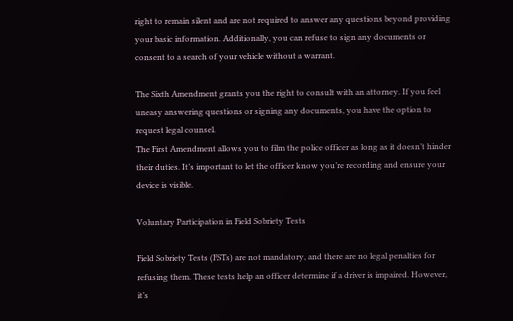right to remain silent and are not required to answer any questions beyond providing your basic information. Additionally, you can refuse to sign any documents or consent to a search of your vehicle without a warrant.

The Sixth Amendment grants you the right to consult with an attorney. If you feel uneasy answering questions or signing any documents, you have the option to request legal counsel.
The First Amendment allows you to film the police officer as long as it doesn’t hinder their duties. It’s important to let the officer know you’re recording and ensure your device is visible.

Voluntary Participation in Field Sobriety Tests

Field Sobriety Tests (FSTs) are not mandatory, and there are no legal penalties for refusing them. These tests help an officer determine if a driver is impaired. However, it’s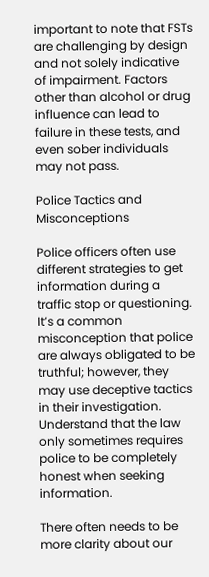important to note that FSTs are challenging by design and not solely indicative of impairment. Factors other than alcohol or drug influence can lead to failure in these tests, and even sober individuals may not pass.

Police Tactics and Misconceptions

Police officers often use different strategies to get information during a traffic stop or questioning. It’s a common misconception that police are always obligated to be truthful; however, they may use deceptive tactics in their investigation. Understand that the law only sometimes requires police to be completely honest when seeking information.

There often needs to be more clarity about our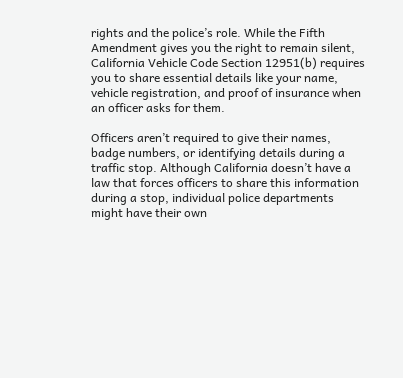rights and the police’s role. While the Fifth Amendment gives you the right to remain silent, California Vehicle Code Section 12951(b) requires you to share essential details like your name, vehicle registration, and proof of insurance when an officer asks for them.

Officers aren’t required to give their names, badge numbers, or identifying details during a traffic stop. Although California doesn’t have a law that forces officers to share this information during a stop, individual police departments might have their own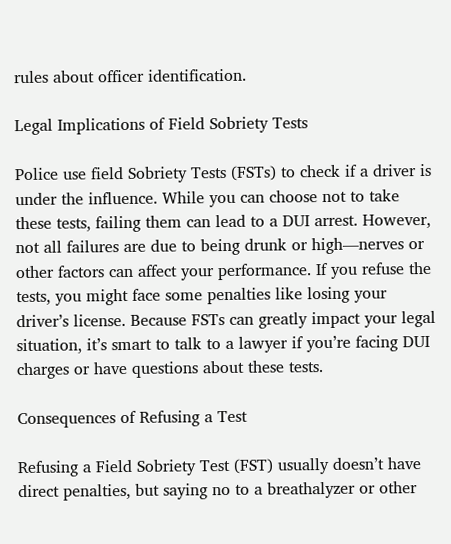rules about officer identification.

Legal Implications of Field Sobriety Tests

Police use field Sobriety Tests (FSTs) to check if a driver is under the influence. While you can choose not to take these tests, failing them can lead to a DUI arrest. However, not all failures are due to being drunk or high—nerves or other factors can affect your performance. If you refuse the tests, you might face some penalties like losing your driver’s license. Because FSTs can greatly impact your legal situation, it’s smart to talk to a lawyer if you’re facing DUI charges or have questions about these tests.

Consequences of Refusing a Test

Refusing a Field Sobriety Test (FST) usually doesn’t have direct penalties, but saying no to a breathalyzer or other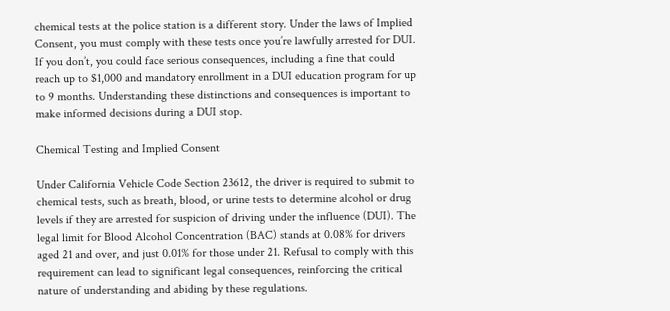chemical tests at the police station is a different story. Under the laws of Implied Consent, you must comply with these tests once you’re lawfully arrested for DUI. If you don’t, you could face serious consequences, including a fine that could reach up to $1,000 and mandatory enrollment in a DUI education program for up to 9 months. Understanding these distinctions and consequences is important to make informed decisions during a DUI stop.

Chemical Testing and Implied Consent

Under California Vehicle Code Section 23612, the driver is required to submit to chemical tests, such as breath, blood, or urine tests to determine alcohol or drug levels if they are arrested for suspicion of driving under the influence (DUI). The legal limit for Blood Alcohol Concentration (BAC) stands at 0.08% for drivers aged 21 and over, and just 0.01% for those under 21. Refusal to comply with this requirement can lead to significant legal consequences, reinforcing the critical nature of understanding and abiding by these regulations.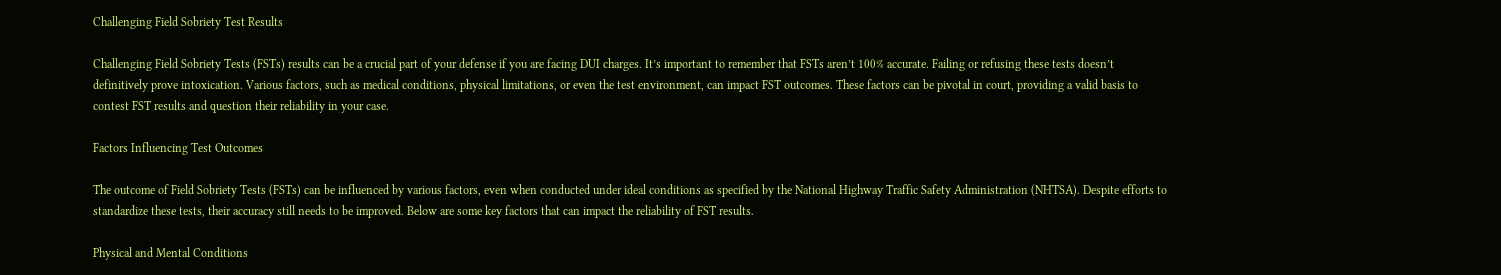Challenging Field Sobriety Test Results

Challenging Field Sobriety Tests (FSTs) results can be a crucial part of your defense if you are facing DUI charges. It’s important to remember that FSTs aren’t 100% accurate. Failing or refusing these tests doesn’t definitively prove intoxication. Various factors, such as medical conditions, physical limitations, or even the test environment, can impact FST outcomes. These factors can be pivotal in court, providing a valid basis to contest FST results and question their reliability in your case.

Factors Influencing Test Outcomes

The outcome of Field Sobriety Tests (FSTs) can be influenced by various factors, even when conducted under ideal conditions as specified by the National Highway Traffic Safety Administration (NHTSA). Despite efforts to standardize these tests, their accuracy still needs to be improved. Below are some key factors that can impact the reliability of FST results.

Physical and Mental Conditions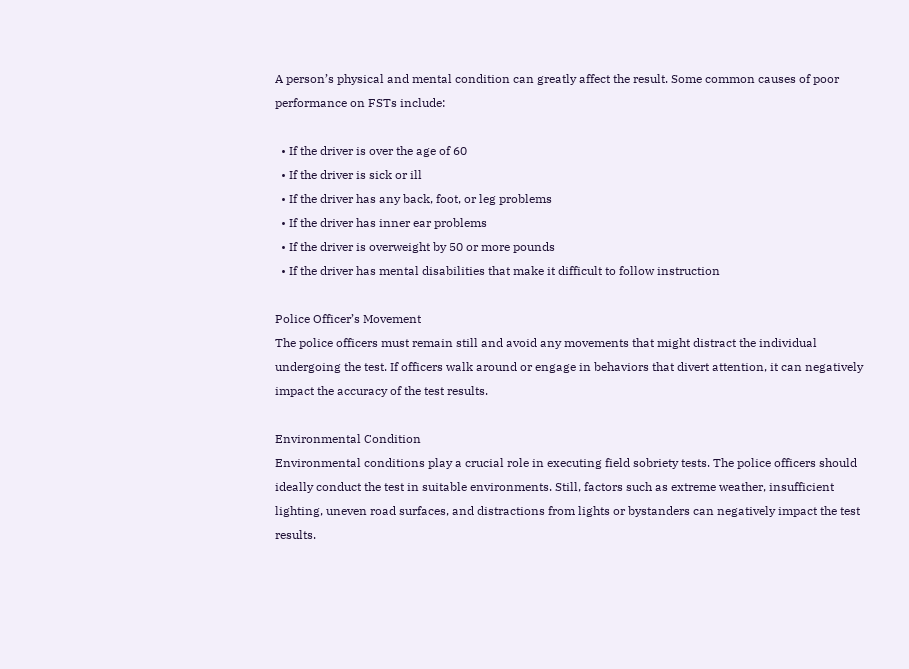A person’s physical and mental condition can greatly affect the result. Some common causes of poor performance on FSTs include:

  • If the driver is over the age of 60
  • If the driver is sick or ill
  • If the driver has any back, foot, or leg problems
  • If the driver has inner ear problems
  • If the driver is overweight by 50 or more pounds
  • If the driver has mental disabilities that make it difficult to follow instruction

Police Officer’s Movement
The police officers must remain still and avoid any movements that might distract the individual undergoing the test. If officers walk around or engage in behaviors that divert attention, it can negatively impact the accuracy of the test results.

Environmental Condition
Environmental conditions play a crucial role in executing field sobriety tests. The police officers should ideally conduct the test in suitable environments. Still, factors such as extreme weather, insufficient lighting, uneven road surfaces, and distractions from lights or bystanders can negatively impact the test results.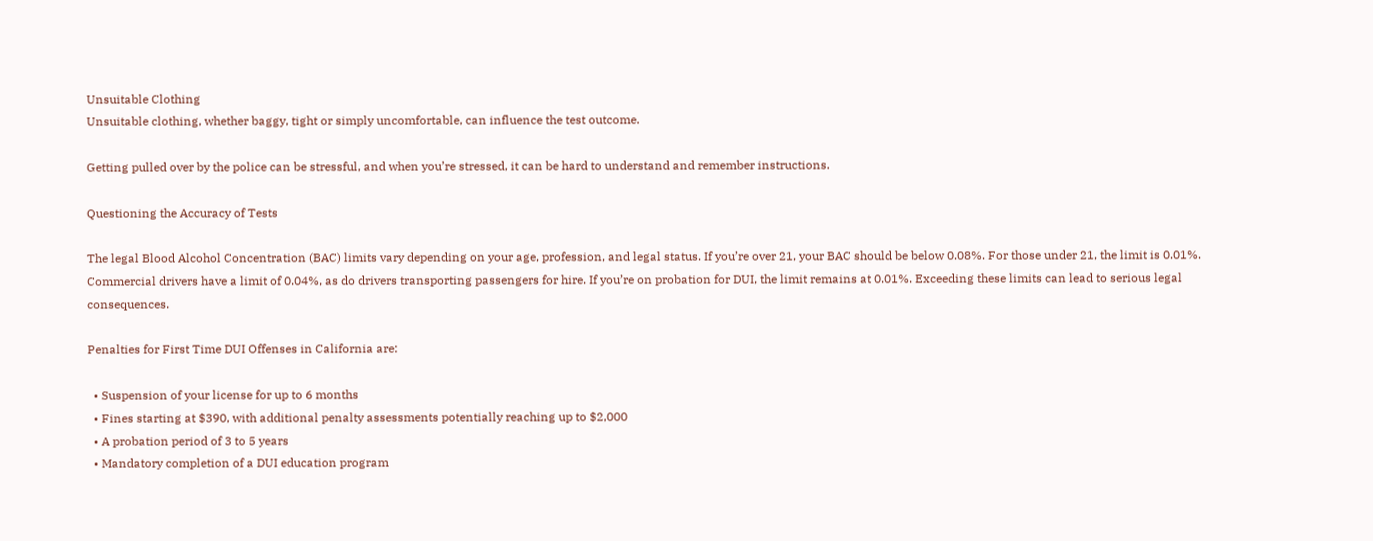Unsuitable Clothing
Unsuitable clothing, whether baggy, tight or simply uncomfortable, can influence the test outcome.

Getting pulled over by the police can be stressful, and when you’re stressed, it can be hard to understand and remember instructions.

Questioning the Accuracy of Tests

The legal Blood Alcohol Concentration (BAC) limits vary depending on your age, profession, and legal status. If you’re over 21, your BAC should be below 0.08%. For those under 21, the limit is 0.01%. Commercial drivers have a limit of 0.04%, as do drivers transporting passengers for hire. If you’re on probation for DUI, the limit remains at 0.01%. Exceeding these limits can lead to serious legal consequences.

Penalties for First Time DUI Offenses in California are:

  • Suspension of your license for up to 6 months
  • Fines starting at $390, with additional penalty assessments potentially reaching up to $2,000
  • A probation period of 3 to 5 years
  • Mandatory completion of a DUI education program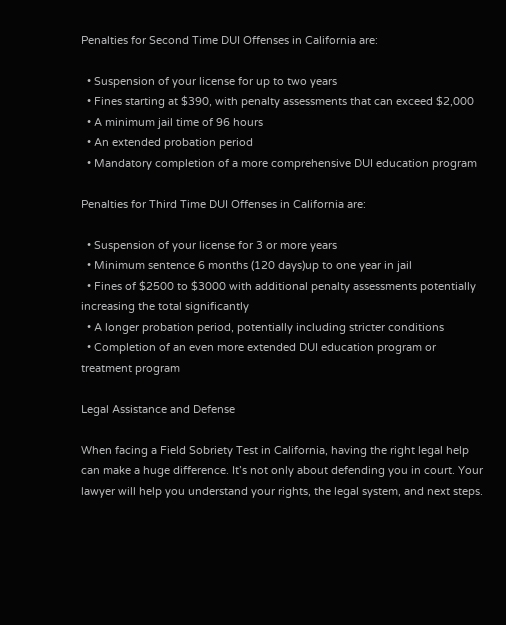Penalties for Second Time DUI Offenses in California are:

  • Suspension of your license for up to two years
  • Fines starting at $390, with penalty assessments that can exceed $2,000
  • A minimum jail time of 96 hours
  • An extended probation period
  • Mandatory completion of a more comprehensive DUI education program

Penalties for Third Time DUI Offenses in California are:

  • Suspension of your license for 3 or more years
  • Minimum sentence 6 months (120 days)up to one year in jail
  • Fines of $2500 to $3000 with additional penalty assessments potentially increasing the total significantly
  • A longer probation period, potentially including stricter conditions
  • Completion of an even more extended DUI education program or treatment program

Legal Assistance and Defense

When facing a Field Sobriety Test in California, having the right legal help can make a huge difference. It’s not only about defending you in court. Your lawyer will help you understand your rights, the legal system, and next steps.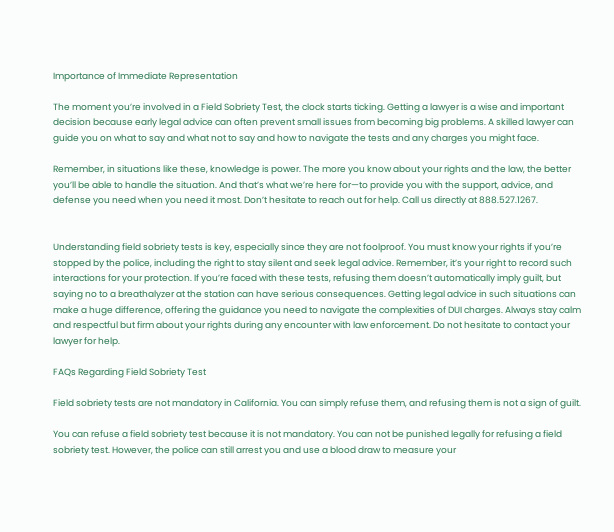Importance of Immediate Representation

The moment you’re involved in a Field Sobriety Test, the clock starts ticking. Getting a lawyer is a wise and important decision because early legal advice can often prevent small issues from becoming big problems. A skilled lawyer can guide you on what to say and what not to say and how to navigate the tests and any charges you might face.

Remember, in situations like these, knowledge is power. The more you know about your rights and the law, the better you’ll be able to handle the situation. And that’s what we’re here for—to provide you with the support, advice, and defense you need when you need it most. Don’t hesitate to reach out for help. Call us directly at 888.527.1267.


Understanding field sobriety tests is key, especially since they are not foolproof. You must know your rights if you’re stopped by the police, including the right to stay silent and seek legal advice. Remember, it’s your right to record such interactions for your protection. If you’re faced with these tests, refusing them doesn’t automatically imply guilt, but saying no to a breathalyzer at the station can have serious consequences. Getting legal advice in such situations can make a huge difference, offering the guidance you need to navigate the complexities of DUI charges. Always stay calm and respectful but firm about your rights during any encounter with law enforcement. Do not hesitate to contact your lawyer for help.

FAQs Regarding Field Sobriety Test

Field sobriety tests are not mandatory in California. You can simply refuse them, and refusing them is not a sign of guilt.

You can refuse a field sobriety test because it is not mandatory. You can not be punished legally for refusing a field sobriety test. However, the police can still arrest you and use a blood draw to measure your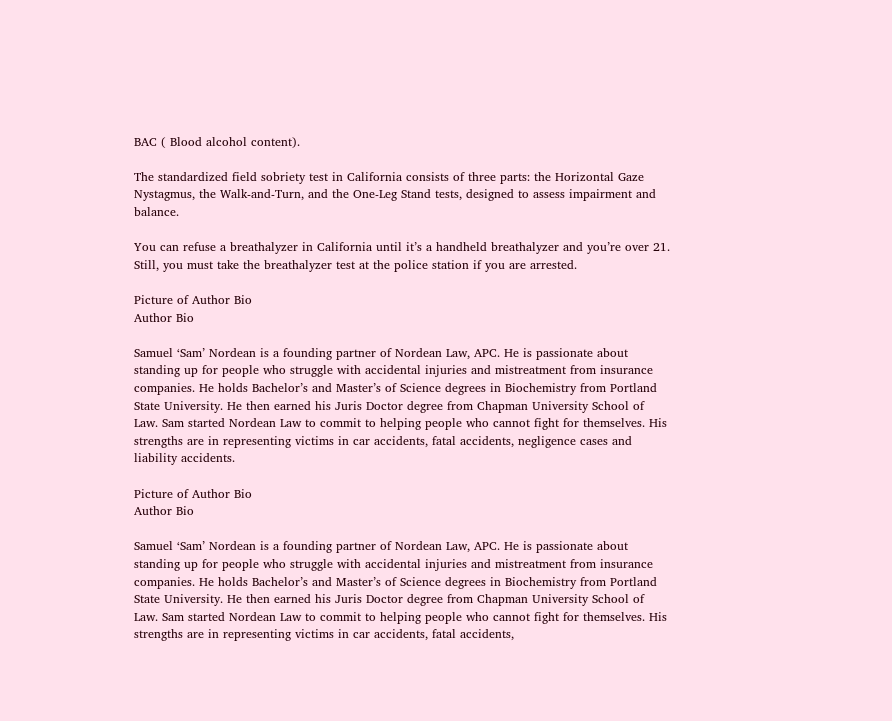BAC ( Blood alcohol content).

The standardized field sobriety test in California consists of three parts: the Horizontal Gaze Nystagmus, the Walk-and-Turn, and the One-Leg Stand tests, designed to assess impairment and balance.

You can refuse a breathalyzer in California until it’s a handheld breathalyzer and you’re over 21. Still, you must take the breathalyzer test at the police station if you are arrested.

Picture of Author Bio
Author Bio

Samuel ‘Sam’ Nordean is a founding partner of Nordean Law, APC. He is passionate about standing up for people who struggle with accidental injuries and mistreatment from insurance companies. He holds Bachelor’s and Master’s of Science degrees in Biochemistry from Portland State University. He then earned his Juris Doctor degree from Chapman University School of Law. Sam started Nordean Law to commit to helping people who cannot fight for themselves. His strengths are in representing victims in car accidents, fatal accidents, negligence cases and liability accidents.

Picture of Author Bio
Author Bio

Samuel ‘Sam’ Nordean is a founding partner of Nordean Law, APC. He is passionate about standing up for people who struggle with accidental injuries and mistreatment from insurance companies. He holds Bachelor’s and Master’s of Science degrees in Biochemistry from Portland State University. He then earned his Juris Doctor degree from Chapman University School of Law. Sam started Nordean Law to commit to helping people who cannot fight for themselves. His strengths are in representing victims in car accidents, fatal accidents,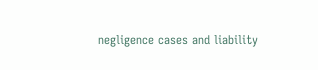negligence cases and liability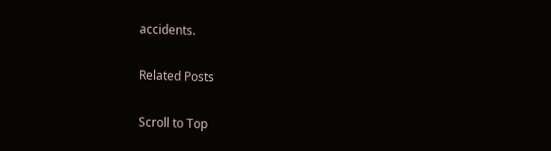accidents.

Related Posts

Scroll to Top